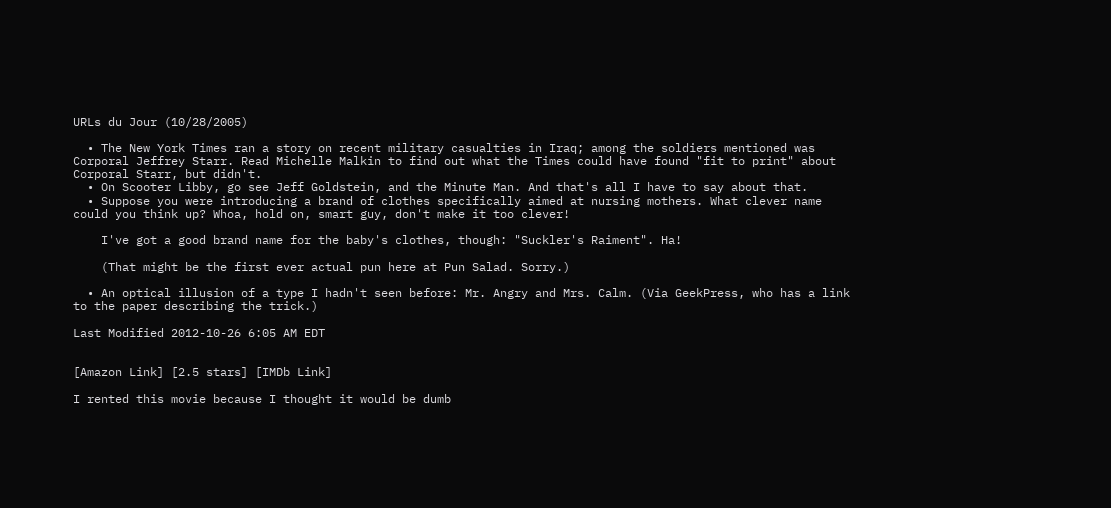URLs du Jour (10/28/2005)

  • The New York Times ran a story on recent military casualties in Iraq; among the soldiers mentioned was Corporal Jeffrey Starr. Read Michelle Malkin to find out what the Times could have found "fit to print" about Corporal Starr, but didn't.
  • On Scooter Libby, go see Jeff Goldstein, and the Minute Man. And that's all I have to say about that.
  • Suppose you were introducing a brand of clothes specifically aimed at nursing mothers. What clever name could you think up? Whoa, hold on, smart guy, don't make it too clever!

    I've got a good brand name for the baby's clothes, though: "Suckler's Raiment". Ha!

    (That might be the first ever actual pun here at Pun Salad. Sorry.)

  • An optical illusion of a type I hadn't seen before: Mr. Angry and Mrs. Calm. (Via GeekPress, who has a link to the paper describing the trick.)

Last Modified 2012-10-26 6:05 AM EDT


[Amazon Link] [2.5 stars] [IMDb Link]

I rented this movie because I thought it would be dumb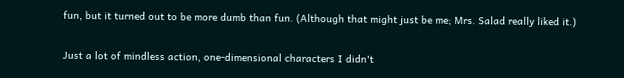fun, but it turned out to be more dumb than fun. (Although that might just be me; Mrs. Salad really liked it.)

Just a lot of mindless action, one-dimensional characters I didn't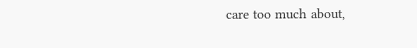care too much about,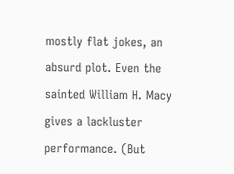mostly flat jokes, an absurd plot. Even the sainted William H. Macy gives a lackluster performance. (But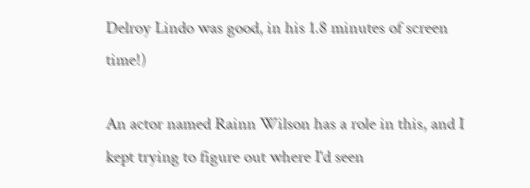Delroy Lindo was good, in his 1.8 minutes of screen time!)

An actor named Rainn Wilson has a role in this, and I kept trying to figure out where I'd seen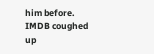him before. IMDB coughed up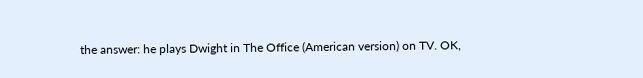the answer: he plays Dwight in The Office (American version) on TV. OK,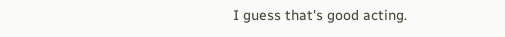I guess that's good acting.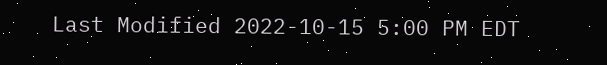Last Modified 2022-10-15 5:00 PM EDT